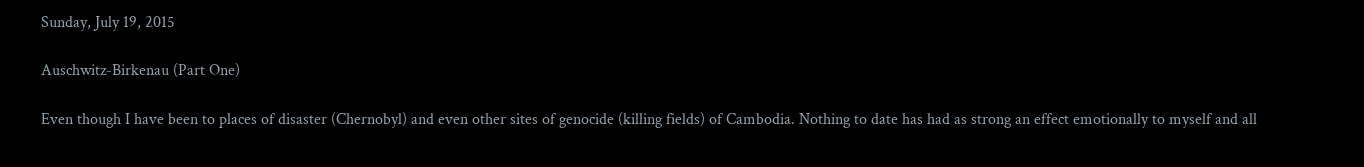Sunday, July 19, 2015

Auschwitz-Birkenau (Part One)

Even though I have been to places of disaster (Chernobyl) and even other sites of genocide (killing fields) of Cambodia. Nothing to date has had as strong an effect emotionally to myself and all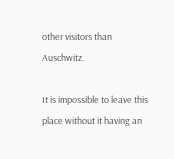other visitors than Auschwitz.

It is impossible to leave this place without it having an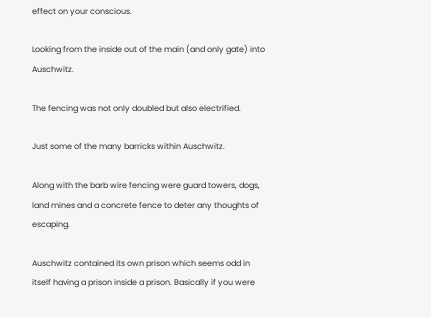effect on your conscious.

Looking from the inside out of the main (and only gate) into Auschwitz.

The fencing was not only doubled but also electrified.

Just some of the many barricks within Auschwitz.

Along with the barb wire fencing were guard towers, dogs, land mines and a concrete fence to deter any thoughts of escaping.

Auschwitz contained its own prison which seems odd in itself having a prison inside a prison. Basically if you were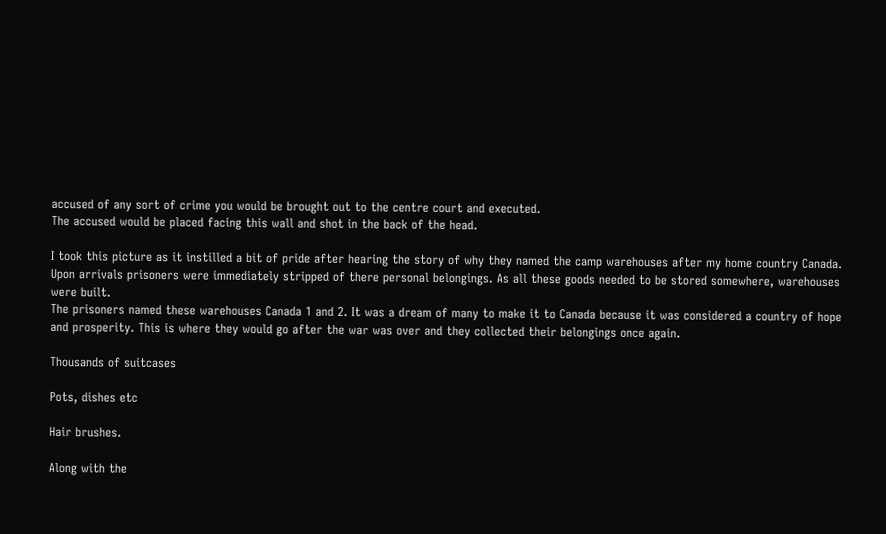accused of any sort of crime you would be brought out to the centre court and executed.
The accused would be placed facing this wall and shot in the back of the head.

I took this picture as it instilled a bit of pride after hearing the story of why they named the camp warehouses after my home country Canada. Upon arrivals prisoners were immediately stripped of there personal belongings. As all these goods needed to be stored somewhere, warehouses were built.
The prisoners named these warehouses Canada 1 and 2. It was a dream of many to make it to Canada because it was considered a country of hope and prosperity. This is where they would go after the war was over and they collected their belongings once again.

Thousands of suitcases

Pots, dishes etc

Hair brushes.

Along with the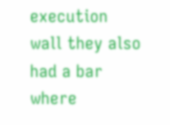execution wall they also had a bar where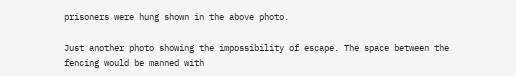prisoners were hung shown in the above photo.

Just another photo showing the impossibility of escape. The space between the fencing would be manned with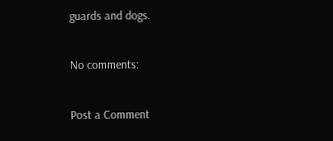guards and dogs.

No comments:

Post a Comment